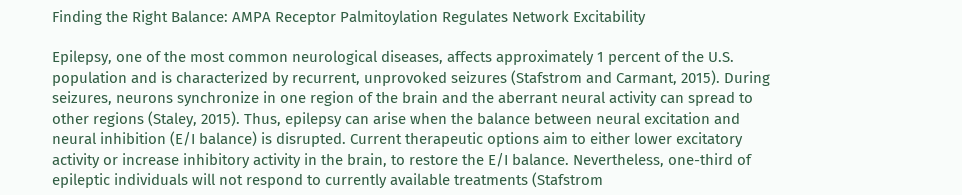Finding the Right Balance: AMPA Receptor Palmitoylation Regulates Network Excitability

Epilepsy, one of the most common neurological diseases, affects approximately 1 percent of the U.S. population and is characterized by recurrent, unprovoked seizures (Stafstrom and Carmant, 2015). During seizures, neurons synchronize in one region of the brain and the aberrant neural activity can spread to other regions (Staley, 2015). Thus, epilepsy can arise when the balance between neural excitation and neural inhibition (E/I balance) is disrupted. Current therapeutic options aim to either lower excitatory activity or increase inhibitory activity in the brain, to restore the E/I balance. Nevertheless, one-third of epileptic individuals will not respond to currently available treatments (Stafstrom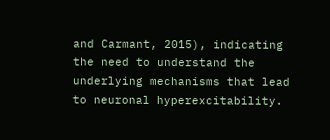and Carmant, 2015), indicating the need to understand the underlying mechanisms that lead to neuronal hyperexcitability.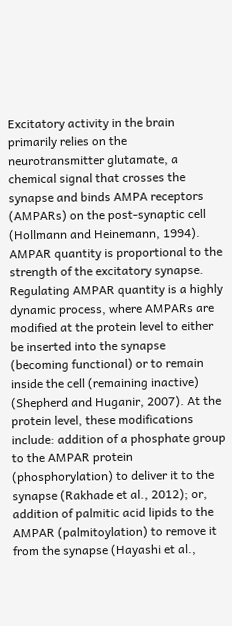Excitatory activity in the brain primarily relies on the neurotransmitter glutamate, a chemical signal that crosses the synapse and binds AMPA receptors (AMPARs) on the post-synaptic cell (Hollmann and Heinemann, 1994). AMPAR quantity is proportional to the strength of the excitatory synapse. Regulating AMPAR quantity is a highly dynamic process, where AMPARs are modified at the protein level to either be inserted into the synapse (becoming functional) or to remain inside the cell (remaining inactive) (Shepherd and Huganir, 2007). At the protein level, these modifications include: addition of a phosphate group to the AMPAR protein (phosphorylation) to deliver it to the synapse (Rakhade et al., 2012); or, addition of palmitic acid lipids to the AMPAR (palmitoylation) to remove it from the synapse (Hayashi et al.,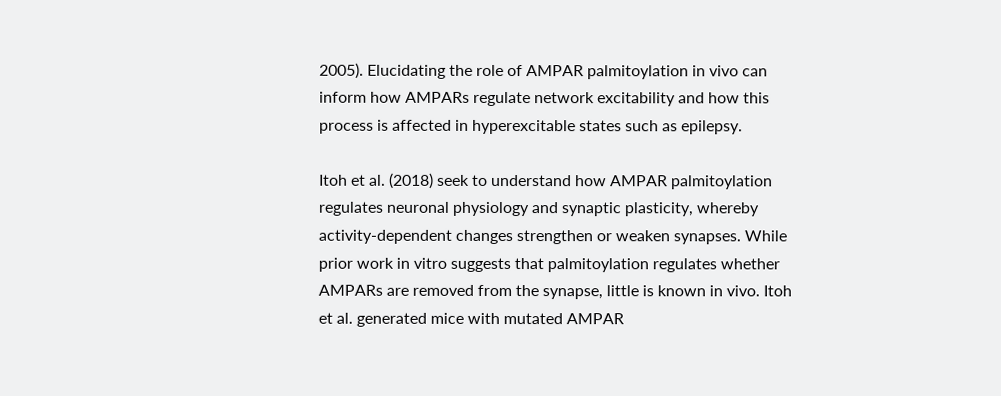2005). Elucidating the role of AMPAR palmitoylation in vivo can inform how AMPARs regulate network excitability and how this process is affected in hyperexcitable states such as epilepsy.

Itoh et al. (2018) seek to understand how AMPAR palmitoylation regulates neuronal physiology and synaptic plasticity, whereby activity-dependent changes strengthen or weaken synapses. While prior work in vitro suggests that palmitoylation regulates whether AMPARs are removed from the synapse, little is known in vivo. Itoh et al. generated mice with mutated AMPAR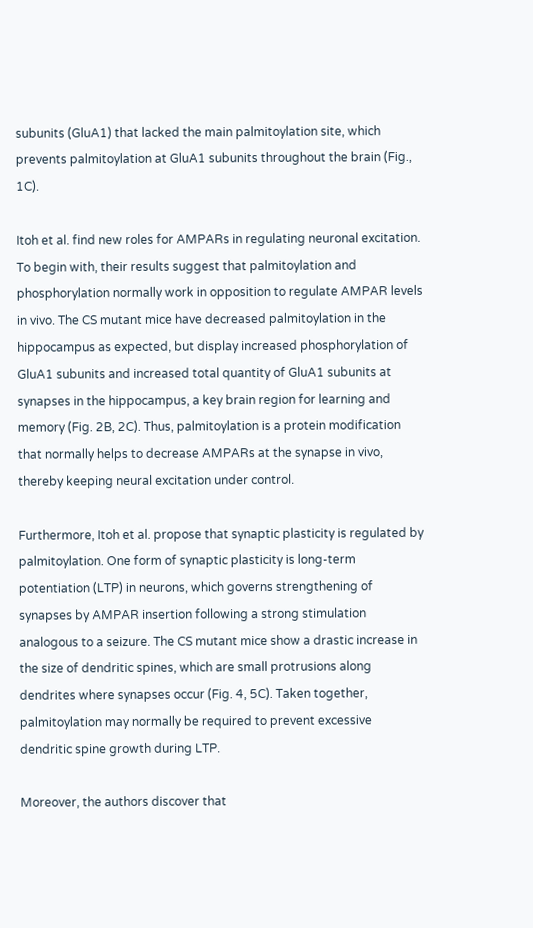subunits (GluA1) that lacked the main palmitoylation site, which prevents palmitoylation at GluA1 subunits throughout the brain (Fig., 1C).

Itoh et al. find new roles for AMPARs in regulating neuronal excitation. To begin with, their results suggest that palmitoylation and phosphorylation normally work in opposition to regulate AMPAR levels in vivo. The CS mutant mice have decreased palmitoylation in the hippocampus as expected, but display increased phosphorylation of GluA1 subunits and increased total quantity of GluA1 subunits at synapses in the hippocampus, a key brain region for learning and memory (Fig. 2B, 2C). Thus, palmitoylation is a protein modification that normally helps to decrease AMPARs at the synapse in vivo, thereby keeping neural excitation under control.

Furthermore, Itoh et al. propose that synaptic plasticity is regulated by palmitoylation. One form of synaptic plasticity is long-term potentiation (LTP) in neurons, which governs strengthening of synapses by AMPAR insertion following a strong stimulation analogous to a seizure. The CS mutant mice show a drastic increase in the size of dendritic spines, which are small protrusions along dendrites where synapses occur (Fig. 4, 5C). Taken together, palmitoylation may normally be required to prevent excessive dendritic spine growth during LTP.

Moreover, the authors discover that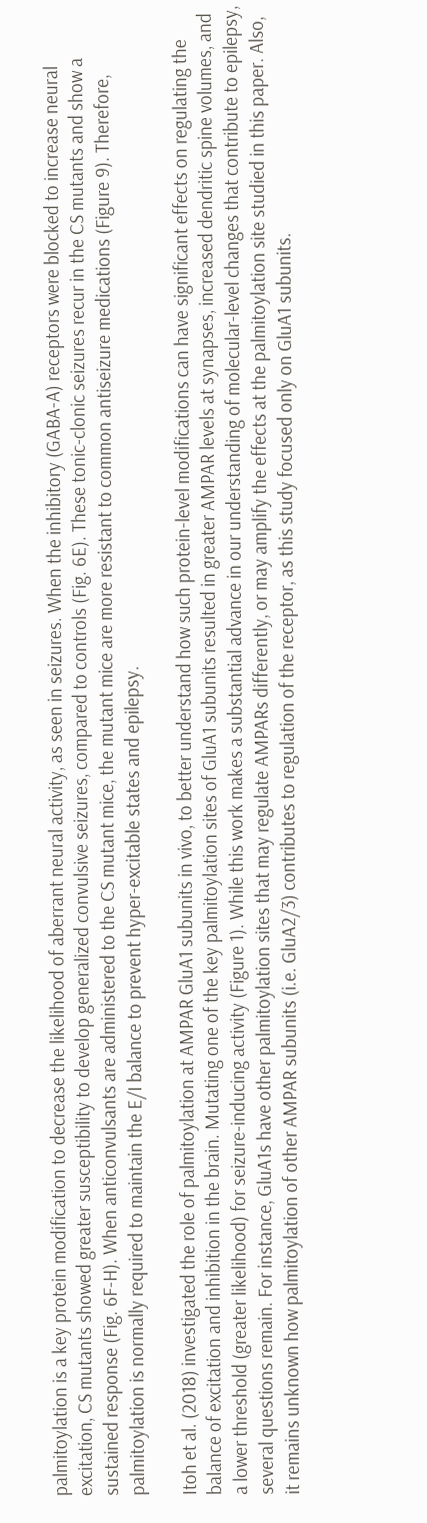palmitoylation is a key protein modification to decrease the likelihood of aberrant neural activity, as seen in seizures. When the inhibitory (GABA-A) receptors were blocked to increase neural excitation, CS mutants showed greater susceptibility to develop generalized convulsive seizures, compared to controls (Fig. 6E). These tonic-clonic seizures recur in the CS mutants and show a sustained response (Fig. 6F-H). When anticonvulsants are administered to the CS mutant mice, the mutant mice are more resistant to common antiseizure medications (Figure 9). Therefore, palmitoylation is normally required to maintain the E/I balance to prevent hyper-excitable states and epilepsy.

Itoh et al. (2018) investigated the role of palmitoylation at AMPAR GluA1 subunits in vivo, to better understand how such protein-level modifications can have significant effects on regulating the balance of excitation and inhibition in the brain. Mutating one of the key palmitoylation sites of GluA1 subunits resulted in greater AMPAR levels at synapses, increased dendritic spine volumes, and a lower threshold (greater likelihood) for seizure-inducing activity (Figure 1). While this work makes a substantial advance in our understanding of molecular-level changes that contribute to epilepsy, several questions remain. For instance, GluA1s have other palmitoylation sites that may regulate AMPARs differently, or may amplify the effects at the palmitoylation site studied in this paper. Also, it remains unknown how palmitoylation of other AMPAR subunits (i.e. GluA2/3) contributes to regulation of the receptor, as this study focused only on GluA1 subunits.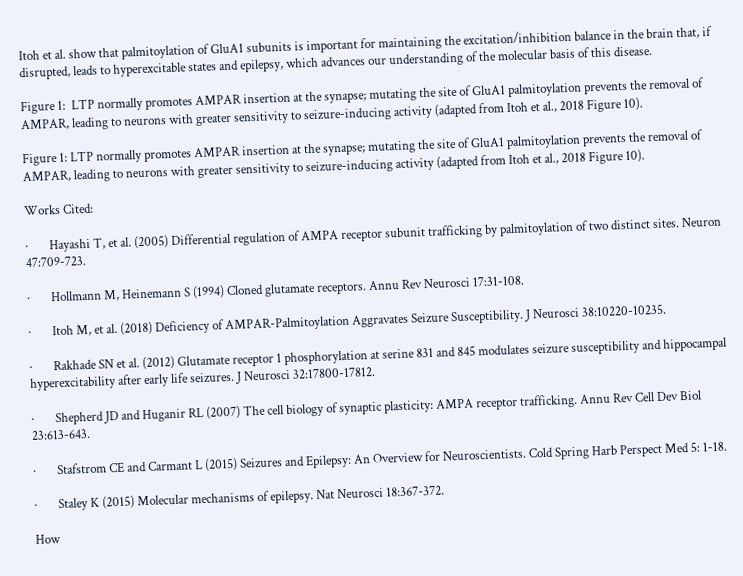Itoh et al. show that palmitoylation of GluA1 subunits is important for maintaining the excitation/inhibition balance in the brain that, if disrupted, leads to hyperexcitable states and epilepsy, which advances our understanding of the molecular basis of this disease.

Figure 1:  LTP normally promotes AMPAR insertion at the synapse; mutating the site of GluA1 palmitoylation prevents the removal of AMPAR, leading to neurons with greater sensitivity to seizure-inducing activity (adapted from Itoh et al., 2018 Figure 10).

Figure 1: LTP normally promotes AMPAR insertion at the synapse; mutating the site of GluA1 palmitoylation prevents the removal of AMPAR, leading to neurons with greater sensitivity to seizure-inducing activity (adapted from Itoh et al., 2018 Figure 10).

Works Cited:

·       Hayashi T, et al. (2005) Differential regulation of AMPA receptor subunit trafficking by palmitoylation of two distinct sites. Neuron 47:709-723.

·       Hollmann M, Heinemann S (1994) Cloned glutamate receptors. Annu Rev Neurosci 17:31-108.

·       Itoh M, et al. (2018) Deficiency of AMPAR-Palmitoylation Aggravates Seizure Susceptibility. J Neurosci 38:10220-10235.

·       Rakhade SN et al. (2012) Glutamate receptor 1 phosphorylation at serine 831 and 845 modulates seizure susceptibility and hippocampal hyperexcitability after early life seizures. J Neurosci 32:17800-17812.

·       Shepherd JD and Huganir RL (2007) The cell biology of synaptic plasticity: AMPA receptor trafficking. Annu Rev Cell Dev Biol 23:613-643.

·       Stafstrom CE and Carmant L (2015) Seizures and Epilepsy: An Overview for Neuroscientists. Cold Spring Harb Perspect Med 5: 1-18.

·       Staley K (2015) Molecular mechanisms of epilepsy. Nat Neurosci 18:367-372.

How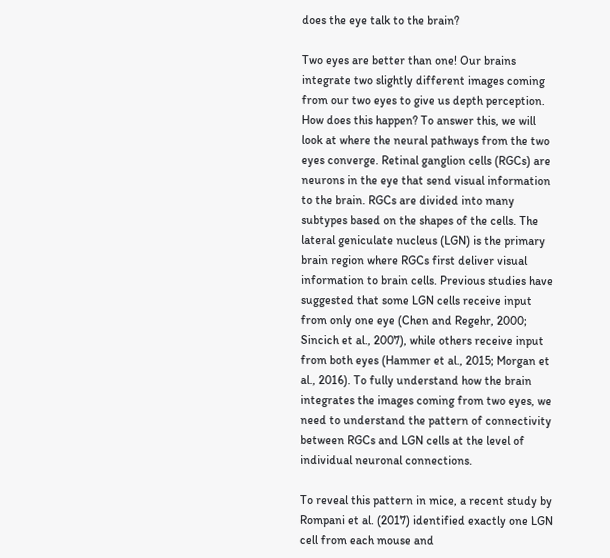does the eye talk to the brain?

Two eyes are better than one! Our brains integrate two slightly different images coming from our two eyes to give us depth perception. How does this happen? To answer this, we will look at where the neural pathways from the two eyes converge. Retinal ganglion cells (RGCs) are neurons in the eye that send visual information to the brain. RGCs are divided into many subtypes based on the shapes of the cells. The lateral geniculate nucleus (LGN) is the primary brain region where RGCs first deliver visual information to brain cells. Previous studies have suggested that some LGN cells receive input from only one eye (Chen and Regehr, 2000; Sincich et al., 2007), while others receive input from both eyes (Hammer et al., 2015; Morgan et al., 2016). To fully understand how the brain integrates the images coming from two eyes, we need to understand the pattern of connectivity between RGCs and LGN cells at the level of individual neuronal connections.

To reveal this pattern in mice, a recent study by Rompani et al. (2017) identified exactly one LGN cell from each mouse and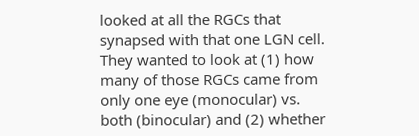looked at all the RGCs that synapsed with that one LGN cell. They wanted to look at (1) how many of those RGCs came from only one eye (monocular) vs. both (binocular) and (2) whether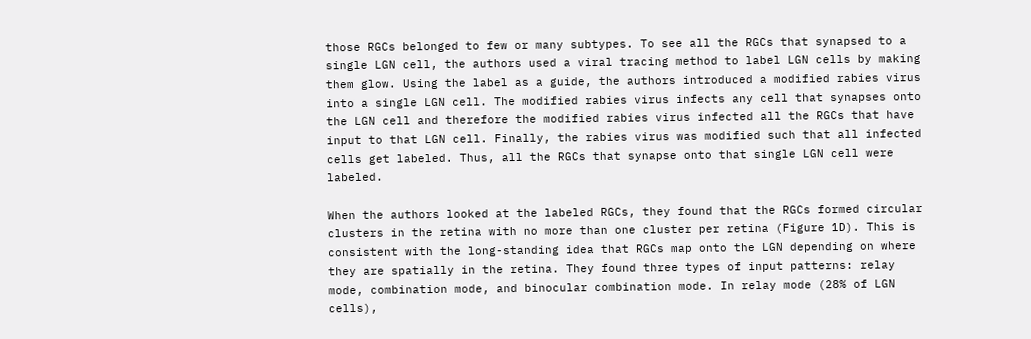those RGCs belonged to few or many subtypes. To see all the RGCs that synapsed to a single LGN cell, the authors used a viral tracing method to label LGN cells by making them glow. Using the label as a guide, the authors introduced a modified rabies virus into a single LGN cell. The modified rabies virus infects any cell that synapses onto the LGN cell and therefore the modified rabies virus infected all the RGCs that have input to that LGN cell. Finally, the rabies virus was modified such that all infected cells get labeled. Thus, all the RGCs that synapse onto that single LGN cell were labeled.

When the authors looked at the labeled RGCs, they found that the RGCs formed circular clusters in the retina with no more than one cluster per retina (Figure 1D). This is consistent with the long-standing idea that RGCs map onto the LGN depending on where they are spatially in the retina. They found three types of input patterns: relay mode, combination mode, and binocular combination mode. In relay mode (28% of LGN cells),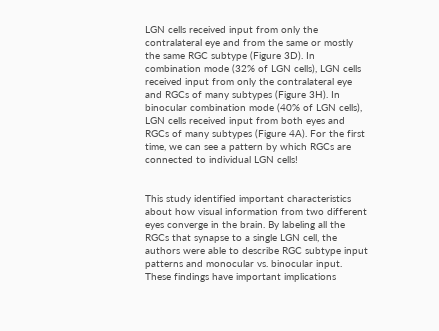LGN cells received input from only the contralateral eye and from the same or mostly the same RGC subtype (Figure 3D). In combination mode (32% of LGN cells), LGN cells received input from only the contralateral eye and RGCs of many subtypes (Figure 3H). In binocular combination mode (40% of LGN cells), LGN cells received input from both eyes and RGCs of many subtypes (Figure 4A). For the first time, we can see a pattern by which RGCs are connected to individual LGN cells!


This study identified important characteristics about how visual information from two different eyes converge in the brain. By labeling all the RGCs that synapse to a single LGN cell, the authors were able to describe RGC subtype input patterns and monocular vs. binocular input. These findings have important implications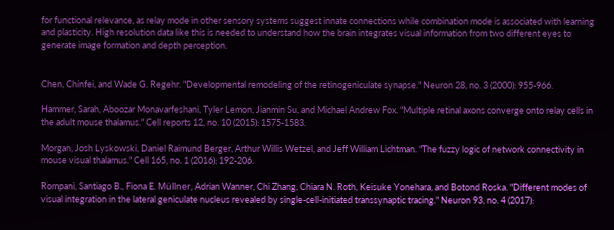for functional relevance, as relay mode in other sensory systems suggest innate connections while combination mode is associated with learning and plasticity. High resolution data like this is needed to understand how the brain integrates visual information from two different eyes to generate image formation and depth perception.


Chen, Chinfei, and Wade G. Regehr. "Developmental remodeling of the retinogeniculate synapse." Neuron 28, no. 3 (2000): 955-966.

Hammer, Sarah, Aboozar Monavarfeshani, Tyler Lemon, Jianmin Su, and Michael Andrew Fox. "Multiple retinal axons converge onto relay cells in the adult mouse thalamus." Cell reports 12, no. 10 (2015): 1575-1583.

Morgan, Josh Lyskowski, Daniel Raimund Berger, Arthur Willis Wetzel, and Jeff William Lichtman. "The fuzzy logic of network connectivity in mouse visual thalamus." Cell 165, no. 1 (2016): 192-206.

Rompani, Santiago B., Fiona E. Müllner, Adrian Wanner, Chi Zhang, Chiara N. Roth, Keisuke Yonehara, and Botond Roska. "Different modes of visual integration in the lateral geniculate nucleus revealed by single-cell-initiated transsynaptic tracing." Neuron 93, no. 4 (2017):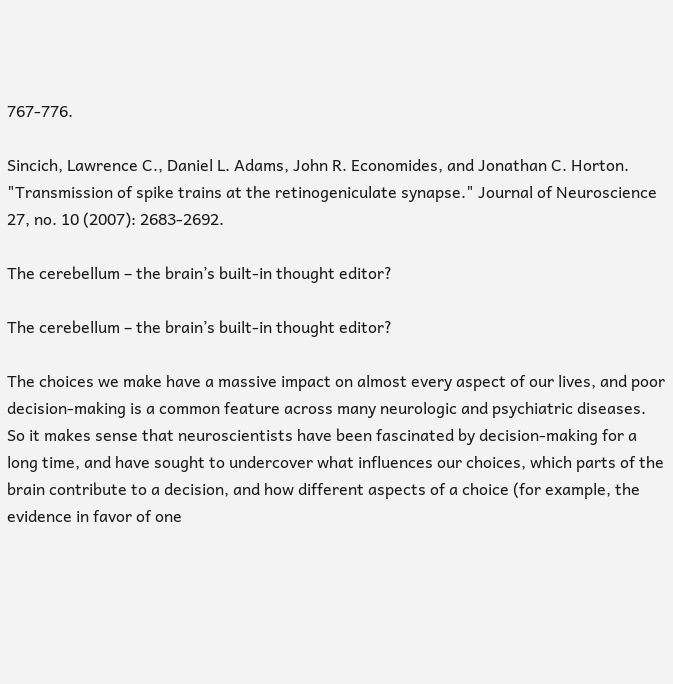767-776.

Sincich, Lawrence C., Daniel L. Adams, John R. Economides, and Jonathan C. Horton. "Transmission of spike trains at the retinogeniculate synapse." Journal of Neuroscience 27, no. 10 (2007): 2683-2692.

The cerebellum – the brain’s built-in thought editor?

The cerebellum – the brain’s built-in thought editor?

The choices we make have a massive impact on almost every aspect of our lives, and poor decision-making is a common feature across many neurologic and psychiatric diseases. So it makes sense that neuroscientists have been fascinated by decision-making for a long time, and have sought to undercover what influences our choices, which parts of the brain contribute to a decision, and how different aspects of a choice (for example, the evidence in favor of one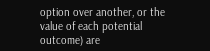option over another, or the value of each potential outcome) are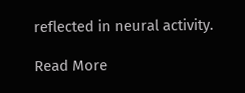reflected in neural activity.

Read More